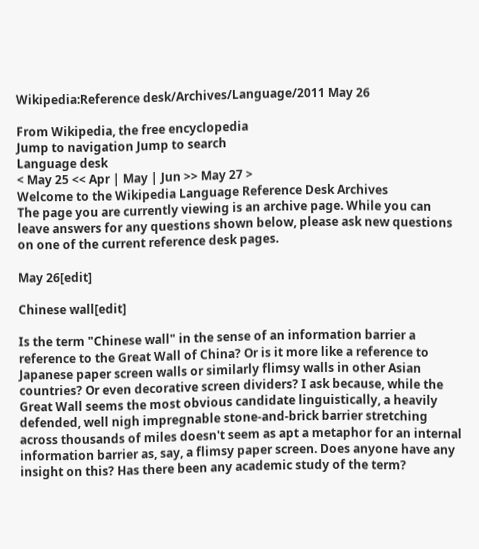Wikipedia:Reference desk/Archives/Language/2011 May 26

From Wikipedia, the free encyclopedia
Jump to navigation Jump to search
Language desk
< May 25 << Apr | May | Jun >> May 27 >
Welcome to the Wikipedia Language Reference Desk Archives
The page you are currently viewing is an archive page. While you can leave answers for any questions shown below, please ask new questions on one of the current reference desk pages.

May 26[edit]

Chinese wall[edit]

Is the term "Chinese wall" in the sense of an information barrier a reference to the Great Wall of China? Or is it more like a reference to Japanese paper screen walls or similarly flimsy walls in other Asian countries? Or even decorative screen dividers? I ask because, while the Great Wall seems the most obvious candidate linguistically, a heavily defended, well nigh impregnable stone-and-brick barrier stretching across thousands of miles doesn't seem as apt a metaphor for an internal information barrier as, say, a flimsy paper screen. Does anyone have any insight on this? Has there been any academic study of the term?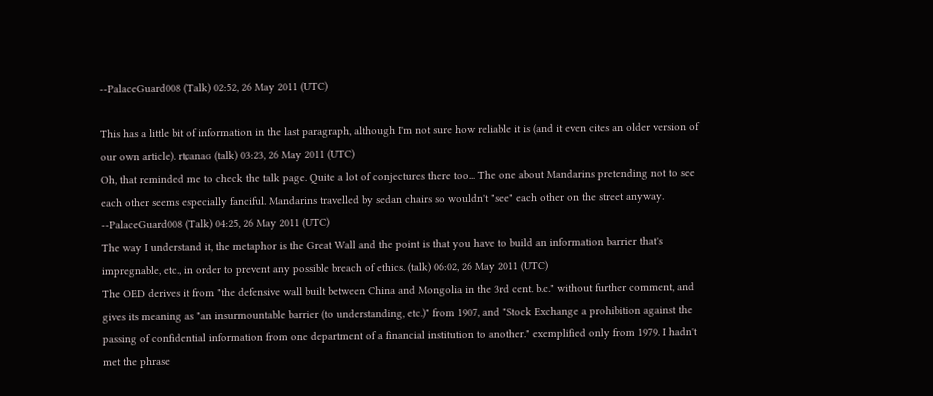--PalaceGuard008 (Talk) 02:52, 26 May 2011 (UTC)

This has a little bit of information in the last paragraph, although I'm not sure how reliable it is (and it even cites an older version of our own article). rʨanaɢ (talk) 03:23, 26 May 2011 (UTC)
Oh, that reminded me to check the talk page. Quite a lot of conjectures there too... The one about Mandarins pretending not to see each other seems especially fanciful. Mandarins travelled by sedan chairs so wouldn't "see" each other on the street anyway. --PalaceGuard008 (Talk) 04:25, 26 May 2011 (UTC)
The way I understand it, the metaphor is the Great Wall and the point is that you have to build an information barrier that's impregnable, etc., in order to prevent any possible breach of ethics. (talk) 06:02, 26 May 2011 (UTC)
The OED derives it from "the defensive wall built between China and Mongolia in the 3rd cent. b.c." without further comment, and gives its meaning as "an insurmountable barrier (to understanding, etc.)" from 1907, and "Stock Exchange a prohibition against the passing of confidential information from one department of a financial institution to another." exemplified only from 1979. I hadn't met the phrase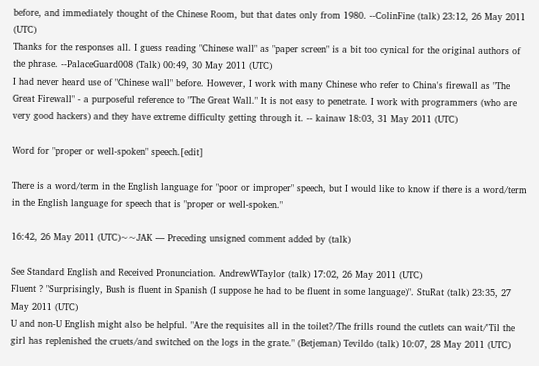before, and immediately thought of the Chinese Room, but that dates only from 1980. --ColinFine (talk) 23:12, 26 May 2011 (UTC)
Thanks for the responses all. I guess reading "Chinese wall" as "paper screen" is a bit too cynical for the original authors of the phrase. --PalaceGuard008 (Talk) 00:49, 30 May 2011 (UTC)
I had never heard use of "Chinese wall" before. However, I work with many Chinese who refer to China's firewall as "The Great Firewall" - a purposeful reference to "The Great Wall." It is not easy to penetrate. I work with programmers (who are very good hackers) and they have extreme difficulty getting through it. -- kainaw 18:03, 31 May 2011 (UTC)

Word for "proper or well-spoken" speech.[edit]

There is a word/term in the English language for "poor or improper" speech, but I would like to know if there is a word/term in the English language for speech that is "proper or well-spoken."

16:42, 26 May 2011 (UTC)~~JAK — Preceding unsigned comment added by (talk)

See Standard English and Received Pronunciation. AndrewWTaylor (talk) 17:02, 26 May 2011 (UTC)
Fluent ? "Surprisingly, Bush is fluent in Spanish (I suppose he had to be fluent in some language)". StuRat (talk) 23:35, 27 May 2011 (UTC)
U and non-U English might also be helpful. "Are the requisites all in the toilet?/The frills round the cutlets can wait/'Til the girl has replenished the cruets/and switched on the logs in the grate." (Betjeman) Tevildo (talk) 10:07, 28 May 2011 (UTC)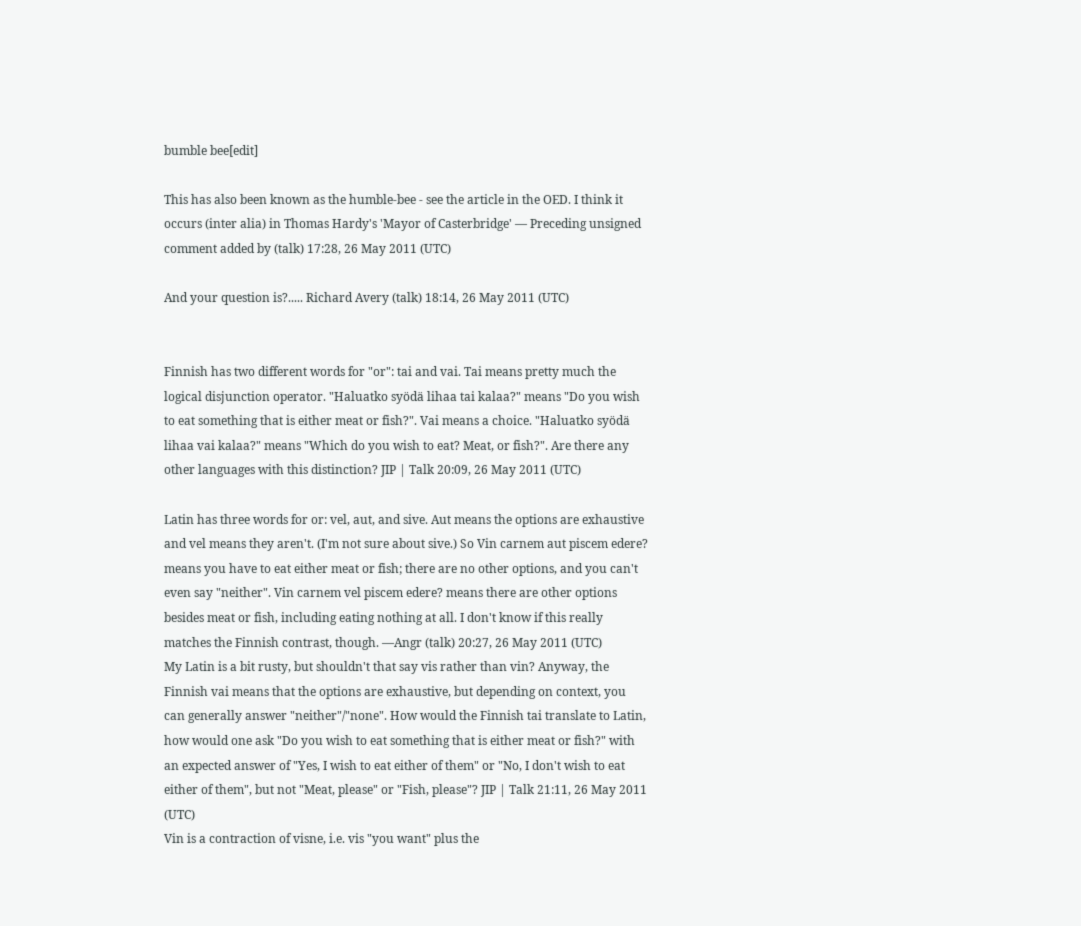bumble bee[edit]

This has also been known as the humble-bee - see the article in the OED. I think it occurs (inter alia) in Thomas Hardy's 'Mayor of Casterbridge' — Preceding unsigned comment added by (talk) 17:28, 26 May 2011 (UTC)

And your question is?..... Richard Avery (talk) 18:14, 26 May 2011 (UTC)


Finnish has two different words for "or": tai and vai. Tai means pretty much the logical disjunction operator. "Haluatko syödä lihaa tai kalaa?" means "Do you wish to eat something that is either meat or fish?". Vai means a choice. "Haluatko syödä lihaa vai kalaa?" means "Which do you wish to eat? Meat, or fish?". Are there any other languages with this distinction? JIP | Talk 20:09, 26 May 2011 (UTC)

Latin has three words for or: vel, aut, and sive. Aut means the options are exhaustive and vel means they aren't. (I'm not sure about sive.) So Vin carnem aut piscem edere? means you have to eat either meat or fish; there are no other options, and you can't even say "neither". Vin carnem vel piscem edere? means there are other options besides meat or fish, including eating nothing at all. I don't know if this really matches the Finnish contrast, though. —Angr (talk) 20:27, 26 May 2011 (UTC)
My Latin is a bit rusty, but shouldn't that say vis rather than vin? Anyway, the Finnish vai means that the options are exhaustive, but depending on context, you can generally answer "neither"/"none". How would the Finnish tai translate to Latin, how would one ask "Do you wish to eat something that is either meat or fish?" with an expected answer of "Yes, I wish to eat either of them" or "No, I don't wish to eat either of them", but not "Meat, please" or "Fish, please"? JIP | Talk 21:11, 26 May 2011 (UTC)
Vin is a contraction of visne, i.e. vis "you want" plus the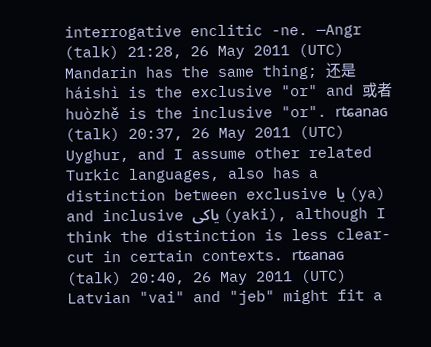interrogative enclitic -ne. —Angr (talk) 21:28, 26 May 2011 (UTC)
Mandarin has the same thing; 还是 háishì is the exclusive "or" and 或者 huòzhě is the inclusive "or". rʨanaɢ (talk) 20:37, 26 May 2011 (UTC)
Uyghur, and I assume other related Turkic languages, also has a distinction between exclusive يا (ya) and inclusive ياكى (yaki), although I think the distinction is less clear-cut in certain contexts. rʨanaɢ (talk) 20:40, 26 May 2011 (UTC)
Latvian "vai" and "jeb" might fit a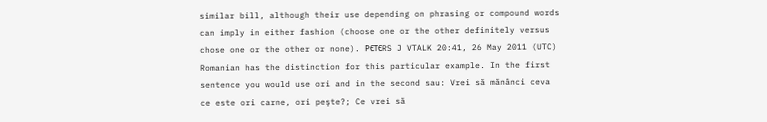similar bill, although their use depending on phrasing or compound words can imply in either fashion (choose one or the other definitely versus chose one or the other or none). PЄTЄRS J VTALK 20:41, 26 May 2011 (UTC)
Romanian has the distinction for this particular example. In the first sentence you would use ori and in the second sau: Vrei să mănânci ceva ce este ori carne, ori peşte?; Ce vrei să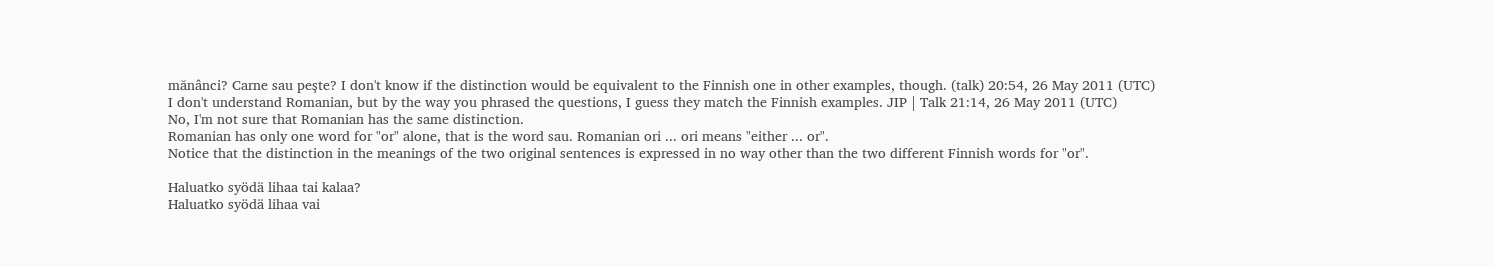mănânci? Carne sau peşte? I don't know if the distinction would be equivalent to the Finnish one in other examples, though. (talk) 20:54, 26 May 2011 (UTC)
I don't understand Romanian, but by the way you phrased the questions, I guess they match the Finnish examples. JIP | Talk 21:14, 26 May 2011 (UTC)
No, I'm not sure that Romanian has the same distinction.
Romanian has only one word for "or" alone, that is the word sau. Romanian ori ... ori means "either ... or".
Notice that the distinction in the meanings of the two original sentences is expressed in no way other than the two different Finnish words for "or".

Haluatko syödä lihaa tai kalaa?
Haluatko syödä lihaa vai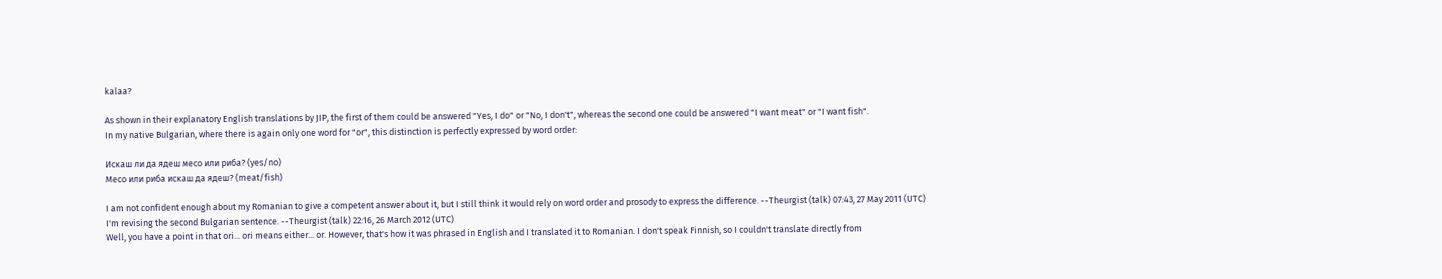kalaa?

As shown in their explanatory English translations by JIP, the first of them could be answered "Yes, I do" or "No, I don't", whereas the second one could be answered "I want meat" or "I want fish".
In my native Bulgarian, where there is again only one word for "or", this distinction is perfectly expressed by word order:

Искаш ли да ядеш месо или риба? (yes/no)
Месо или риба искаш да ядеш? (meat/fish)

I am not confident enough about my Romanian to give a competent answer about it, but I still think it would rely on word order and prosody to express the difference. --Theurgist (talk) 07:43, 27 May 2011 (UTC)
I'm revising the second Bulgarian sentence. --Theurgist (talk) 22:16, 26 March 2012 (UTC)
Well, you have a point in that ori... ori means either... or. However, that's how it was phrased in English and I translated it to Romanian. I don't speak Finnish, so I couldn't translate directly from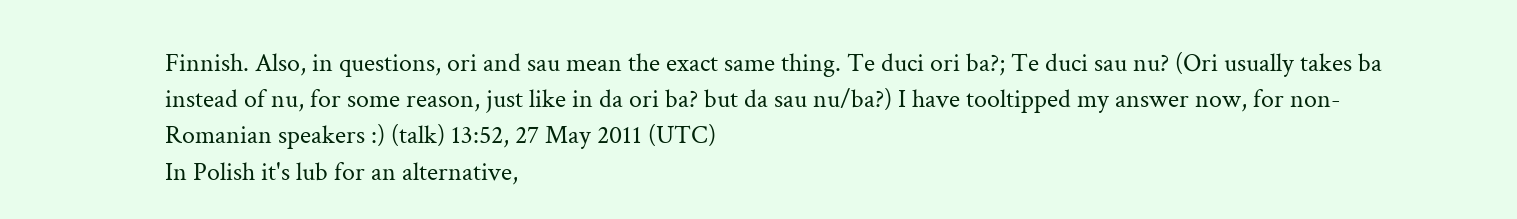Finnish. Also, in questions, ori and sau mean the exact same thing. Te duci ori ba?; Te duci sau nu? (Ori usually takes ba instead of nu, for some reason, just like in da ori ba? but da sau nu/ba?) I have tooltipped my answer now, for non-Romanian speakers :) (talk) 13:52, 27 May 2011 (UTC)
In Polish it's lub for an alternative,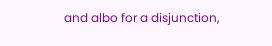and albo for a disjunction,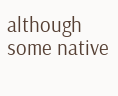although some native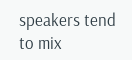speakers tend to mix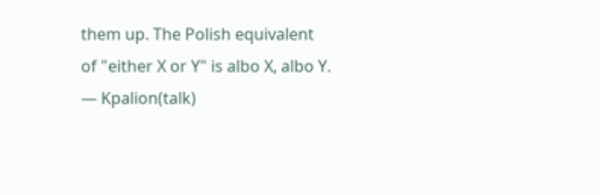them up. The Polish equivalent of "either X or Y" is albo X, albo Y. — Kpalion(talk)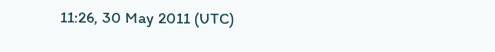11:26, 30 May 2011 (UTC)